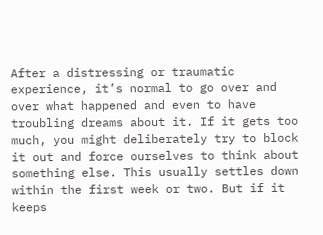After a distressing or traumatic experience, it’s normal to go over and over what happened and even to have troubling dreams about it. If it gets too much, you might deliberately try to block it out and force ourselves to think about something else. This usually settles down within the first week or two. But if it keeps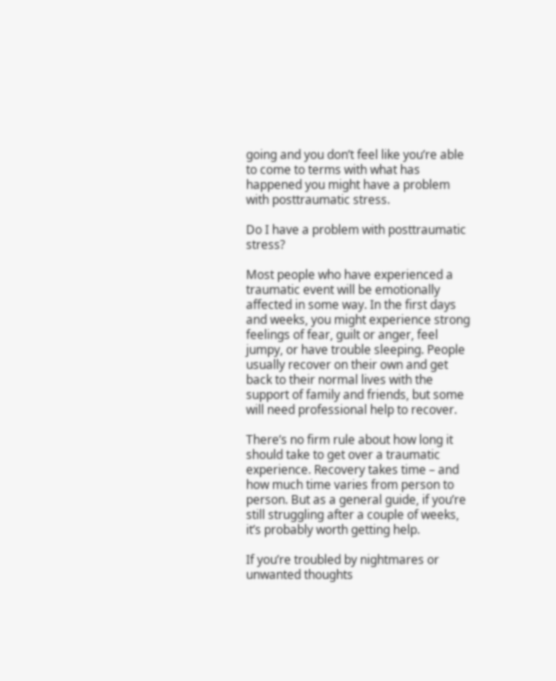going and you don’t feel like you’re able to come to terms with what has happened you might have a problem with posttraumatic stress.

Do I have a problem with posttraumatic stress?

Most people who have experienced a traumatic event will be emotionally affected in some way. In the first days and weeks, you might experience strong feelings of fear, guilt or anger, feel jumpy, or have trouble sleeping. People usually recover on their own and get back to their normal lives with the support of family and friends, but some will need professional help to recover.

There’s no firm rule about how long it should take to get over a traumatic experience. Recovery takes time – and how much time varies from person to person. But as a general guide, if you’re still struggling after a couple of weeks, it’s probably worth getting help.

If you’re troubled by nightmares or unwanted thoughts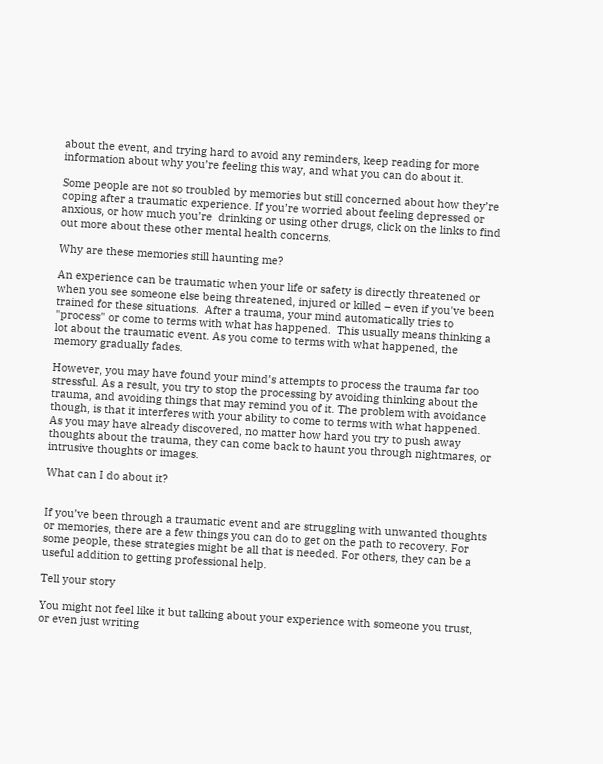about the event, and trying hard to avoid any reminders, keep reading for more information about why you’re feeling this way, and what you can do about it.

Some people are not so troubled by memories but still concerned about how they’re coping after a traumatic experience. If you’re worried about feeling depressed or anxious, or how much you’re  drinking or using other drugs, click on the links to find out more about these other mental health concerns.

Why are these memories still haunting me?

An experience can be traumatic when your life or safety is directly threatened or when you see someone else being threatened, injured or killed – even if you've been trained for these situations.  After a trauma, your mind automatically tries to "process" or come to terms with what has happened.  This usually means thinking a lot about the traumatic event. As you come to terms with what happened, the memory gradually fades.

However, you may have found your mind’s attempts to process the trauma far too stressful. As a result, you try to stop the processing by avoiding thinking about the trauma, and avoiding things that may remind you of it. The problem with avoidance though, is that it interferes with your ability to come to terms with what happened. As you may have already discovered, no matter how hard you try to push away thoughts about the trauma, they can come back to haunt you through nightmares, or intrusive thoughts or images.

What can I do about it?


If you’ve been through a traumatic event and are struggling with unwanted thoughts or memories, there are a few things you can do to get on the path to recovery. For some people, these strategies might be all that is needed. For others, they can be a useful addition to getting professional help.

Tell your story

You might not feel like it but talking about your experience with someone you trust, or even just writing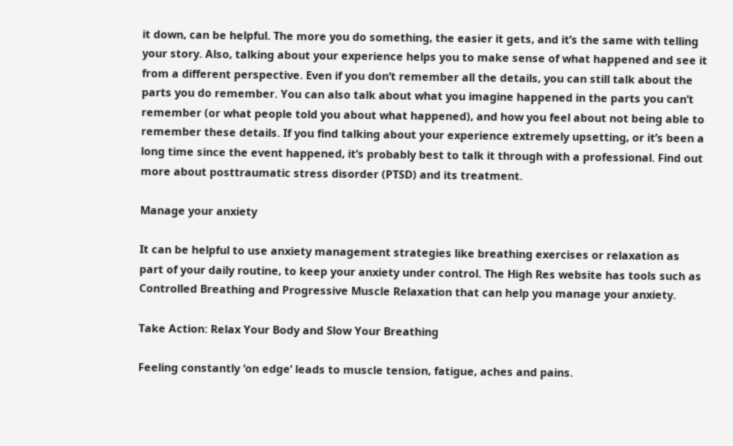it down, can be helpful. The more you do something, the easier it gets, and it’s the same with telling your story. Also, talking about your experience helps you to make sense of what happened and see it from a different perspective. Even if you don’t remember all the details, you can still talk about the parts you do remember. You can also talk about what you imagine happened in the parts you can’t remember (or what people told you about what happened), and how you feel about not being able to remember these details. If you find talking about your experience extremely upsetting, or it’s been a long time since the event happened, it’s probably best to talk it through with a professional. Find out more about posttraumatic stress disorder (PTSD) and its treatment.

Manage your anxiety

It can be helpful to use anxiety management strategies like breathing exercises or relaxation as part of your daily routine, to keep your anxiety under control. The High Res website has tools such as Controlled Breathing and Progressive Muscle Relaxation that can help you manage your anxiety.

Take Action: Relax Your Body and Slow Your Breathing

Feeling constantly ‘on edge’ leads to muscle tension, fatigue, aches and pains.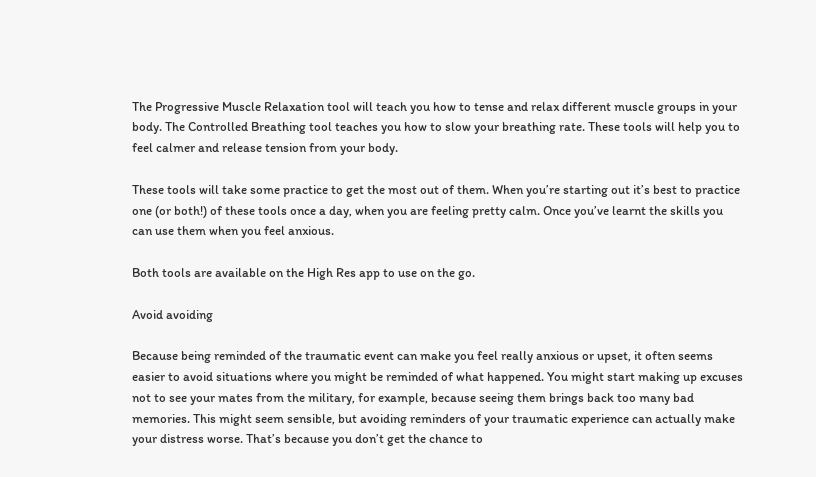The Progressive Muscle Relaxation tool will teach you how to tense and relax different muscle groups in your body. The Controlled Breathing tool teaches you how to slow your breathing rate. These tools will help you to feel calmer and release tension from your body.

These tools will take some practice to get the most out of them. When you’re starting out it’s best to practice one (or both!) of these tools once a day, when you are feeling pretty calm. Once you’ve learnt the skills you can use them when you feel anxious.

Both tools are available on the High Res app to use on the go.

Avoid avoiding

Because being reminded of the traumatic event can make you feel really anxious or upset, it often seems easier to avoid situations where you might be reminded of what happened. You might start making up excuses not to see your mates from the military, for example, because seeing them brings back too many bad memories. This might seem sensible, but avoiding reminders of your traumatic experience can actually make your distress worse. That’s because you don’t get the chance to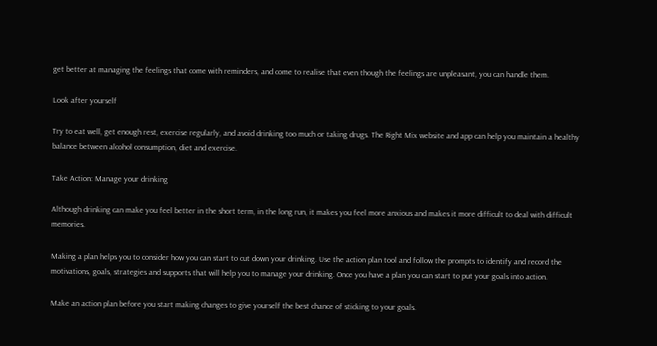get better at managing the feelings that come with reminders, and come to realise that even though the feelings are unpleasant, you can handle them.

Look after yourself

Try to eat well, get enough rest, exercise regularly, and avoid drinking too much or taking drugs. The Right Mix website and app can help you maintain a healthy balance between alcohol consumption, diet and exercise.

Take Action: Manage your drinking

Although drinking can make you feel better in the short term, in the long run, it makes you feel more anxious and makes it more difficult to deal with difficult memories.

Making a plan helps you to consider how you can start to cut down your drinking. Use the action plan tool and follow the prompts to identify and record the motivations, goals, strategies and supports that will help you to manage your drinking. Once you have a plan you can start to put your goals into action.

Make an action plan before you start making changes to give yourself the best chance of sticking to your goals.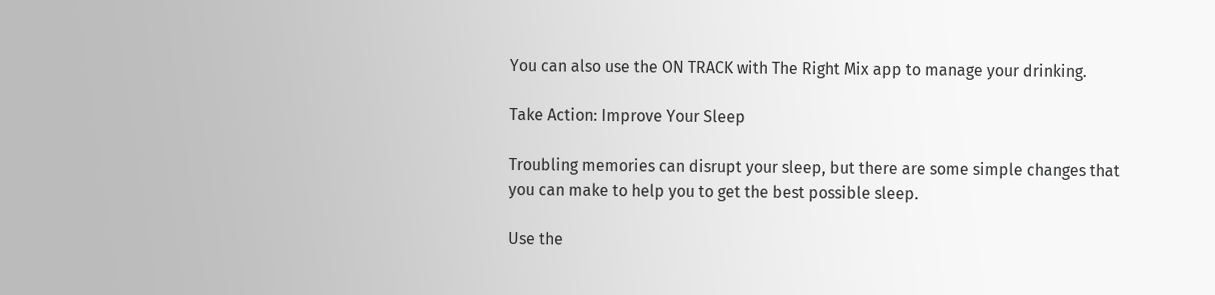You can also use the ON TRACK with The Right Mix app to manage your drinking.

Take Action: Improve Your Sleep

Troubling memories can disrupt your sleep, but there are some simple changes that you can make to help you to get the best possible sleep.

Use the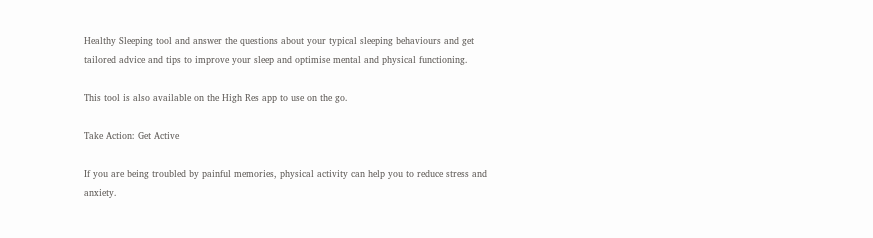Healthy Sleeping tool and answer the questions about your typical sleeping behaviours and get tailored advice and tips to improve your sleep and optimise mental and physical functioning.

This tool is also available on the High Res app to use on the go.

Take Action: Get Active

If you are being troubled by painful memories, physical activity can help you to reduce stress and anxiety.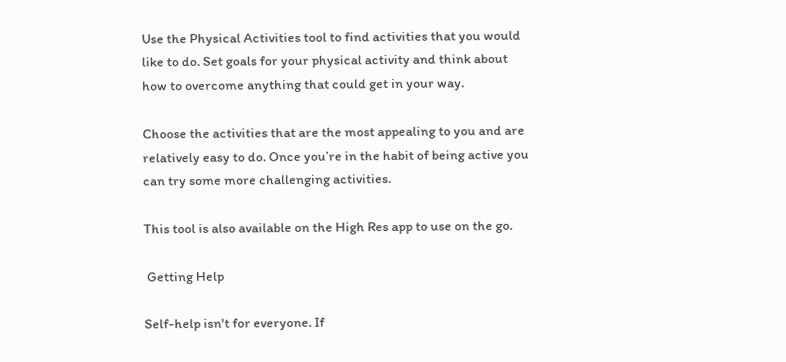Use the Physical Activities tool to find activities that you would like to do. Set goals for your physical activity and think about how to overcome anything that could get in your way.

Choose the activities that are the most appealing to you and are relatively easy to do. Once you’re in the habit of being active you can try some more challenging activities.

This tool is also available on the High Res app to use on the go.

 Getting Help

Self-help isn't for everyone. If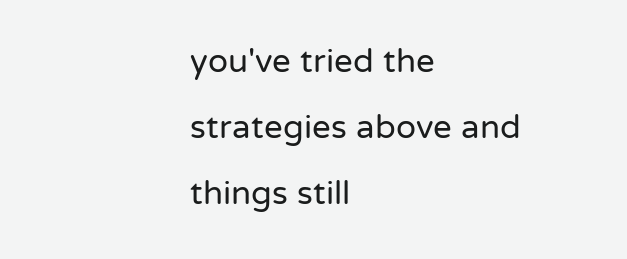you've tried the strategies above and things still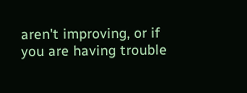aren't improving, or if you are having trouble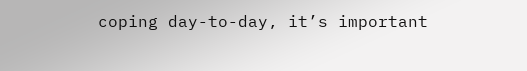coping day-to-day, it’s important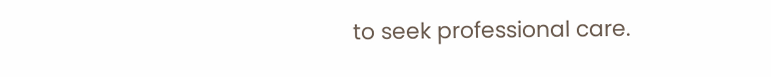to seek professional care.